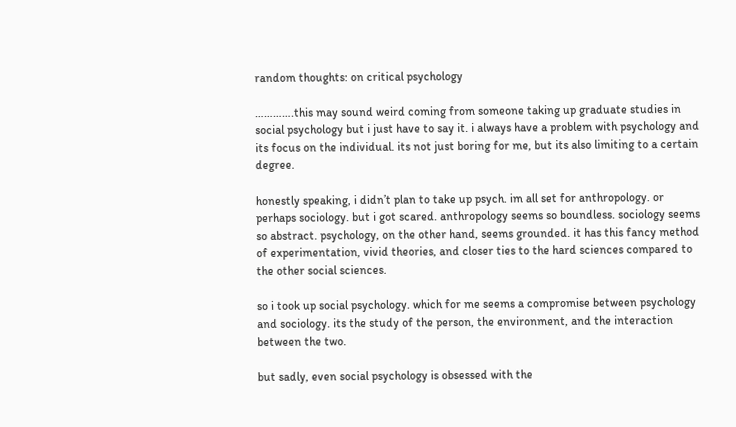random thoughts: on critical psychology

………….this may sound weird coming from someone taking up graduate studies in social psychology but i just have to say it. i always have a problem with psychology and its focus on the individual. its not just boring for me, but its also limiting to a certain degree.

honestly speaking, i didn’t plan to take up psych. im all set for anthropology. or perhaps sociology. but i got scared. anthropology seems so boundless. sociology seems so abstract. psychology, on the other hand, seems grounded. it has this fancy method of experimentation, vivid theories, and closer ties to the hard sciences compared to the other social sciences.

so i took up social psychology. which for me seems a compromise between psychology and sociology. its the study of the person, the environment, and the interaction between the two.

but sadly, even social psychology is obsessed with the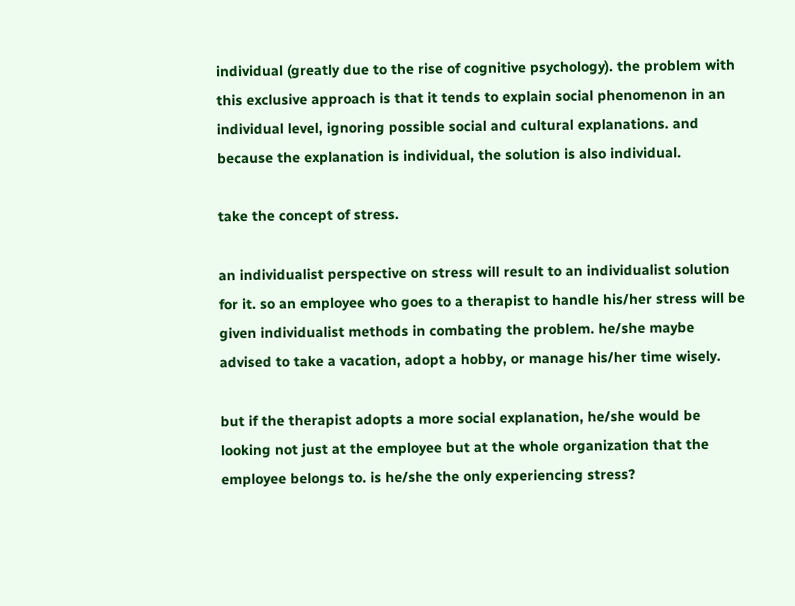individual (greatly due to the rise of cognitive psychology). the problem with this exclusive approach is that it tends to explain social phenomenon in an individual level, ignoring possible social and cultural explanations. and because the explanation is individual, the solution is also individual.

take the concept of stress.

an individualist perspective on stress will result to an individualist solution for it. so an employee who goes to a therapist to handle his/her stress will be given individualist methods in combating the problem. he/she maybe advised to take a vacation, adopt a hobby, or manage his/her time wisely.

but if the therapist adopts a more social explanation, he/she would be looking not just at the employee but at the whole organization that the employee belongs to. is he/she the only experiencing stress?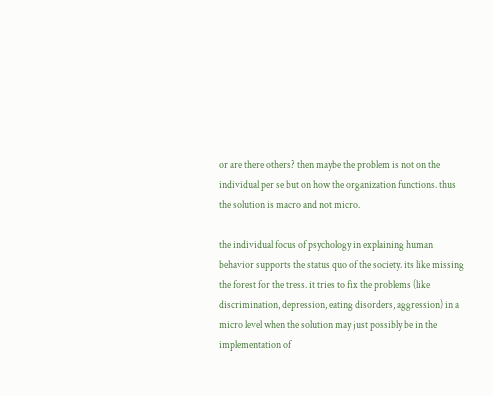or are there others? then maybe the problem is not on the individual per se but on how the organization functions. thus the solution is macro and not micro.

the individual focus of psychology in explaining human behavior supports the status quo of the society. its like missing the forest for the tress. it tries to fix the problems (like discrimination, depression, eating disorders, aggression) in a micro level when the solution may just possibly be in the implementation of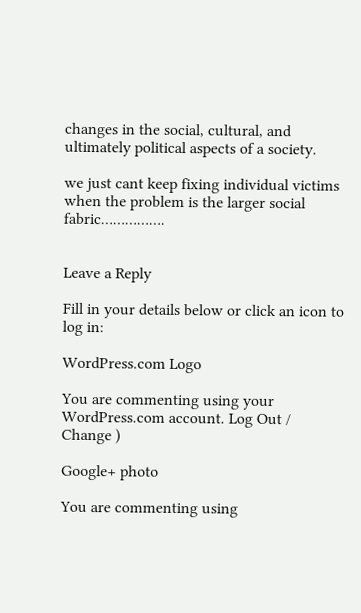changes in the social, cultural, and ultimately political aspects of a society.

we just cant keep fixing individual victims when the problem is the larger social fabric…………….


Leave a Reply

Fill in your details below or click an icon to log in:

WordPress.com Logo

You are commenting using your WordPress.com account. Log Out /  Change )

Google+ photo

You are commenting using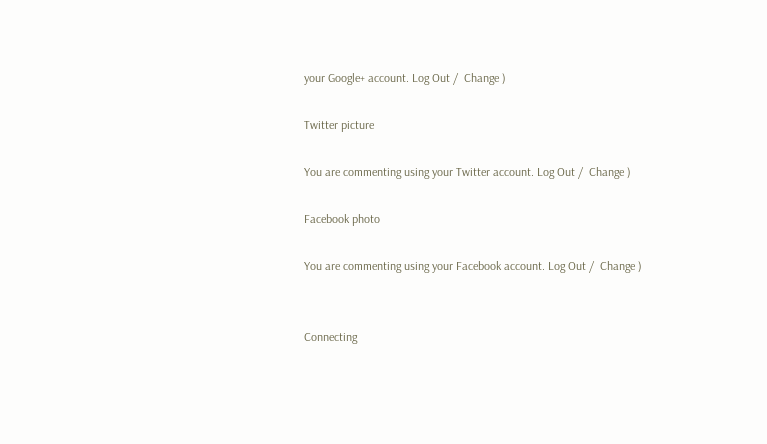your Google+ account. Log Out /  Change )

Twitter picture

You are commenting using your Twitter account. Log Out /  Change )

Facebook photo

You are commenting using your Facebook account. Log Out /  Change )


Connecting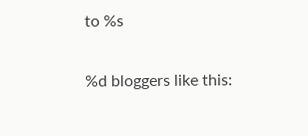to %s

%d bloggers like this: